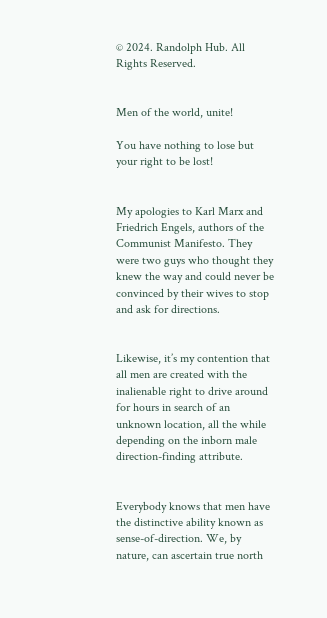© 2024. Randolph Hub. All Rights Reserved.


Men of the world, unite!

You have nothing to lose but your right to be lost!


My apologies to Karl Marx and Friedrich Engels, authors of the Communist Manifesto. They were two guys who thought they knew the way and could never be convinced by their wives to stop and ask for directions.


Likewise, it’s my contention that all men are created with the inalienable right to drive around for hours in search of an unknown location, all the while depending on the inborn male direction-finding attribute.


Everybody knows that men have the distinctive ability known as sense-of-direction. We, by nature, can ascertain true north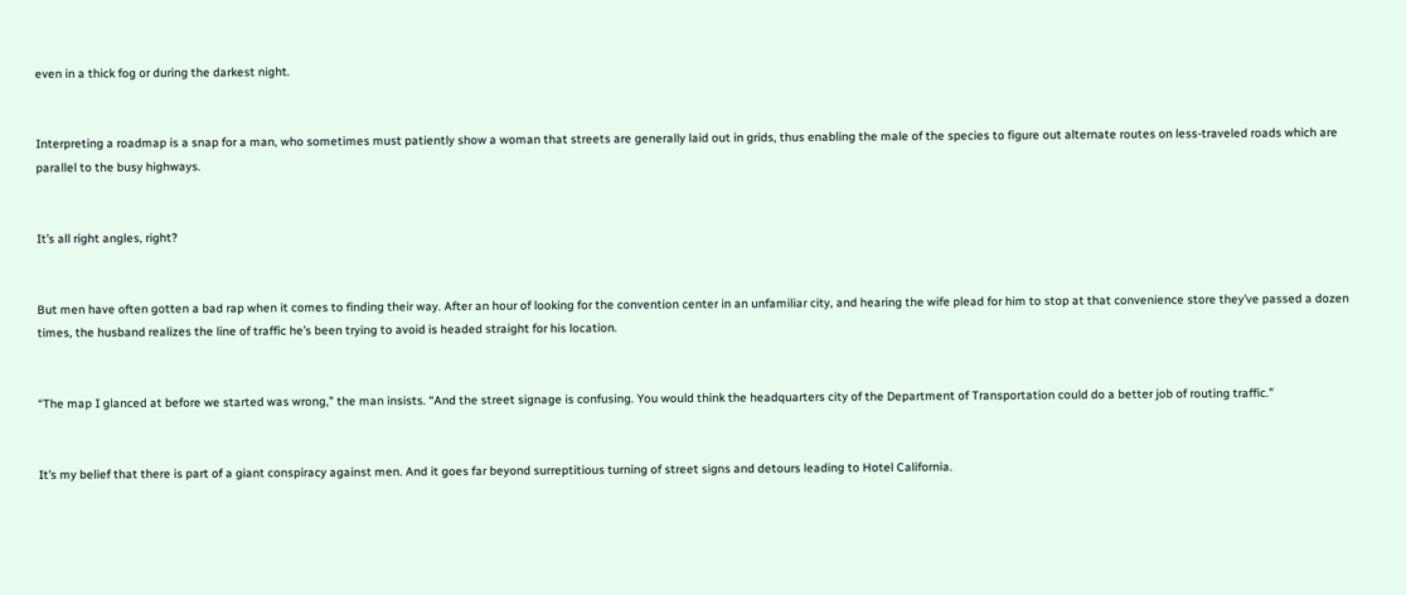even in a thick fog or during the darkest night.


Interpreting a roadmap is a snap for a man, who sometimes must patiently show a woman that streets are generally laid out in grids, thus enabling the male of the species to figure out alternate routes on less-traveled roads which are parallel to the busy highways.


It’s all right angles, right?


But men have often gotten a bad rap when it comes to finding their way. After an hour of looking for the convention center in an unfamiliar city, and hearing the wife plead for him to stop at that convenience store they’ve passed a dozen times, the husband realizes the line of traffic he’s been trying to avoid is headed straight for his location.


“The map I glanced at before we started was wrong,” the man insists. “And the street signage is confusing. You would think the headquarters city of the Department of Transportation could do a better job of routing traffic.”


It’s my belief that there is part of a giant conspiracy against men. And it goes far beyond surreptitious turning of street signs and detours leading to Hotel California.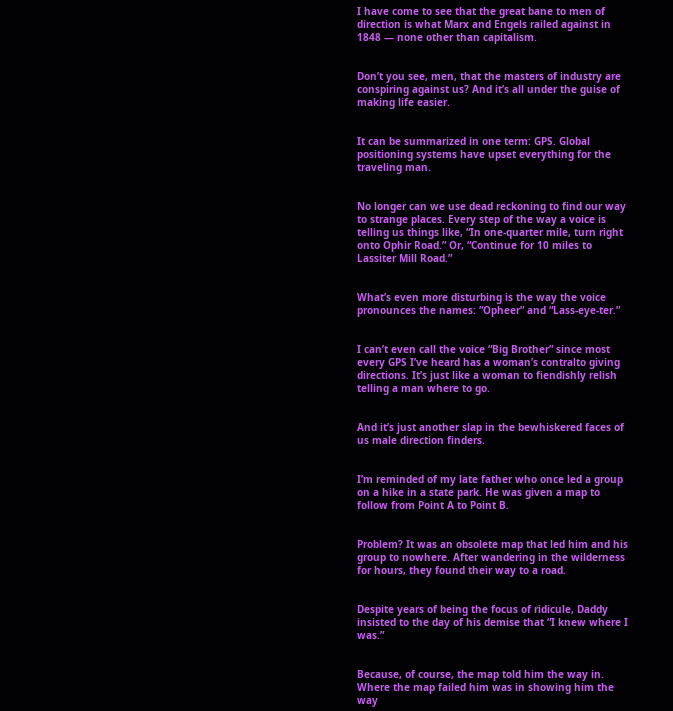I have come to see that the great bane to men of direction is what Marx and Engels railed against in 1848 — none other than capitalism.


Don’t you see, men, that the masters of industry are conspiring against us? And it’s all under the guise of making life easier.


It can be summarized in one term: GPS. Global positioning systems have upset everything for the traveling man.


No longer can we use dead reckoning to find our way to strange places. Every step of the way a voice is telling us things like, “In one-quarter mile, turn right onto Ophir Road.” Or, “Continue for 10 miles to Lassiter Mill Road.”


What’s even more disturbing is the way the voice pronounces the names: “Opheer” and “Lass-eye-ter.”


I can’t even call the voice “Big Brother” since most every GPS I’ve heard has a woman’s contralto giving directions. It’s just like a woman to fiendishly relish telling a man where to go.


And it’s just another slap in the bewhiskered faces of us male direction finders.


I’m reminded of my late father who once led a group on a hike in a state park. He was given a map to follow from Point A to Point B.


Problem? It was an obsolete map that led him and his group to nowhere. After wandering in the wilderness for hours, they found their way to a road.


Despite years of being the focus of ridicule, Daddy insisted to the day of his demise that “I knew where I was.”


Because, of course, the map told him the way in. Where the map failed him was in showing him the way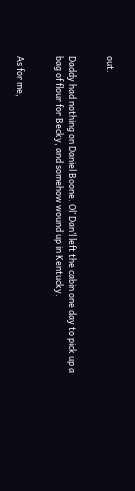out.


Daddy had nothing on Daniel Boone. Ol’ Dan’l left the cabin one day to pick up a bag of flour for Becky, and somehow wound up in Kentucky.


As for me,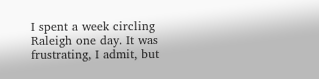I spent a week circling Raleigh one day. It was frustrating, I admit, but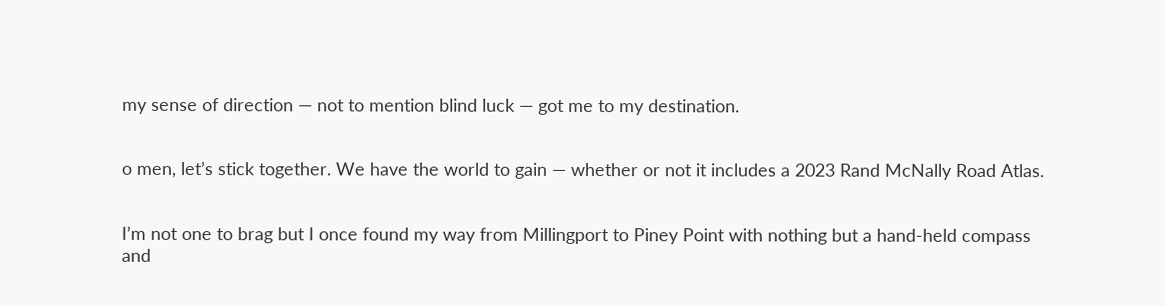my sense of direction — not to mention blind luck — got me to my destination.


o men, let’s stick together. We have the world to gain — whether or not it includes a 2023 Rand McNally Road Atlas.


I’m not one to brag but I once found my way from Millingport to Piney Point with nothing but a hand-held compass and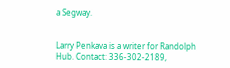a Segway.


Larry Penkava is a writer for Randolph Hub. Contact: 336-302-2189,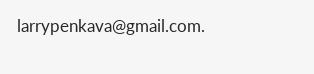larrypenkava@gmail.com.